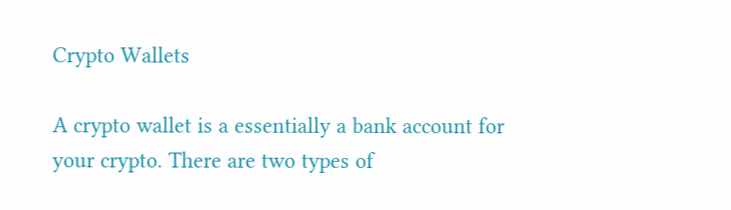Crypto Wallets

A crypto wallet is a essentially a bank account for your crypto. There are two types of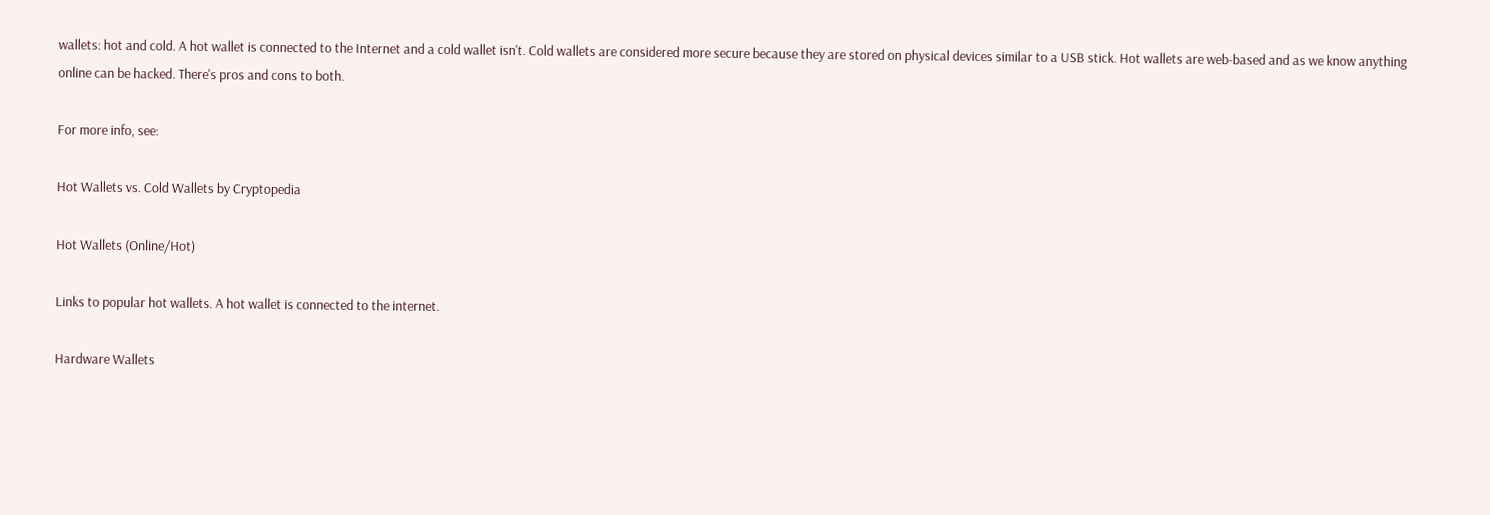wallets: hot and cold. A hot wallet is connected to the Internet and a cold wallet isn't. Cold wallets are considered more secure because they are stored on physical devices similar to a USB stick. Hot wallets are web-based and as we know anything online can be hacked. There's pros and cons to both.

For more info, see:

Hot Wallets vs. Cold Wallets by Cryptopedia

Hot Wallets (Online/Hot)

Links to popular hot wallets. A hot wallet is connected to the internet.

Hardware Wallets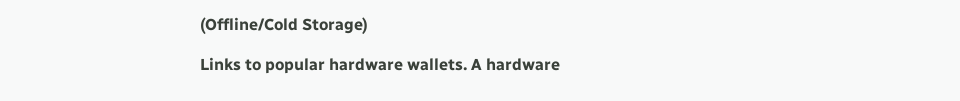(Offline/Cold Storage)

Links to popular hardware wallets. A hardware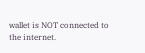wallet is NOT connected to the internet.